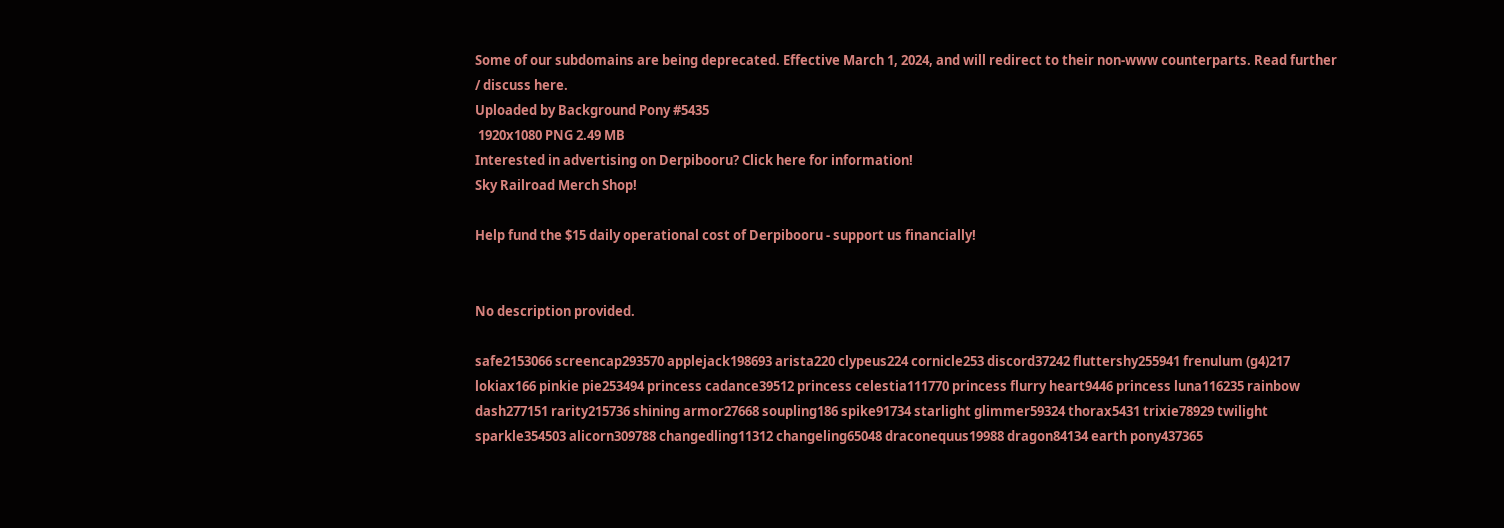Some of our subdomains are being deprecated. Effective March 1, 2024, and will redirect to their non-www counterparts. Read further / discuss here.
Uploaded by Background Pony #5435
 1920x1080 PNG 2.49 MB
Interested in advertising on Derpibooru? Click here for information!
Sky Railroad Merch Shop!

Help fund the $15 daily operational cost of Derpibooru - support us financially!


No description provided.

safe2153066 screencap293570 applejack198693 arista220 clypeus224 cornicle253 discord37242 fluttershy255941 frenulum (g4)217 lokiax166 pinkie pie253494 princess cadance39512 princess celestia111770 princess flurry heart9446 princess luna116235 rainbow dash277151 rarity215736 shining armor27668 soupling186 spike91734 starlight glimmer59324 thorax5431 trixie78929 twilight sparkle354503 alicorn309788 changedling11312 changeling65048 draconequus19988 dragon84134 earth pony437365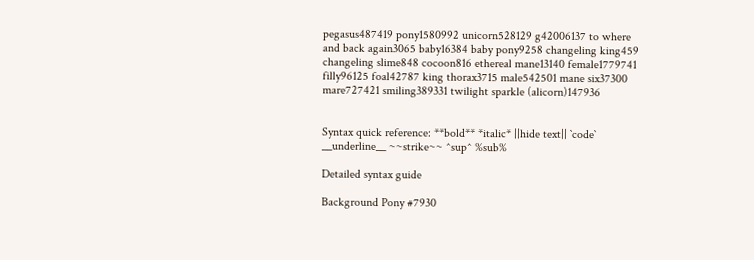pegasus487419 pony1580992 unicorn528129 g42006137 to where and back again3065 baby16384 baby pony9258 changeling king459 changeling slime848 cocoon816 ethereal mane13140 female1779741 filly96125 foal42787 king thorax3715 male542501 mane six37300 mare727421 smiling389331 twilight sparkle (alicorn)147936


Syntax quick reference: **bold** *italic* ||hide text|| `code` __underline__ ~~strike~~ ^sup^ %sub%

Detailed syntax guide

Background Pony #7930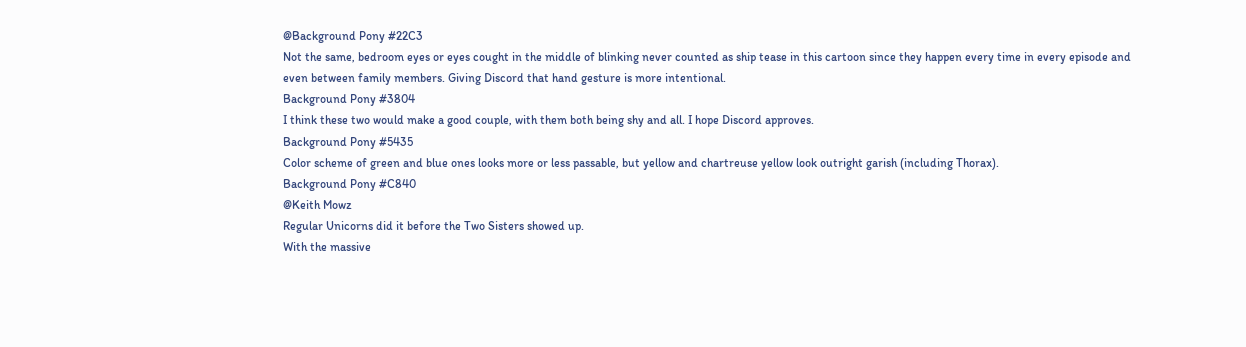@Background Pony #22C3
Not the same, bedroom eyes or eyes cought in the middle of blinking never counted as ship tease in this cartoon since they happen every time in every episode and even between family members. Giving Discord that hand gesture is more intentional.
Background Pony #3804
I think these two would make a good couple, with them both being shy and all. I hope Discord approves.
Background Pony #5435
Color scheme of green and blue ones looks more or less passable, but yellow and chartreuse yellow look outright garish (including Thorax).
Background Pony #C840
@Keith Mowz
Regular Unicorns did it before the Two Sisters showed up.
With the massive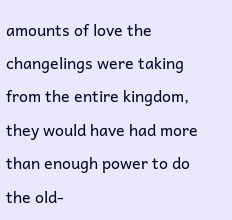amounts of love the changelings were taking from the entire kingdom, they would have had more than enough power to do the old-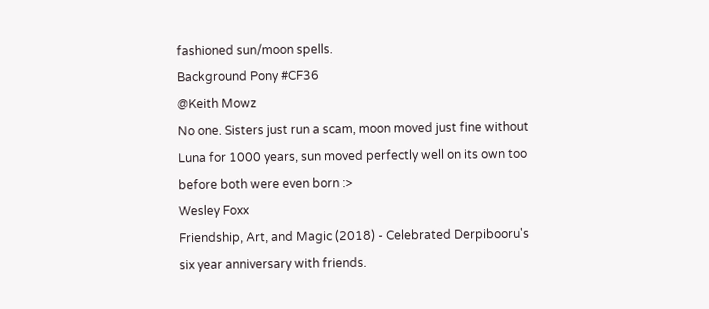fashioned sun/moon spells.
Background Pony #CF36
@Keith Mowz
No one. Sisters just run a scam, moon moved just fine without Luna for 1000 years, sun moved perfectly well on its own too before both were even born :>
Wesley Foxx
Friendship, Art, and Magic (2018) - Celebrated Derpibooru's six year anniversary with friends.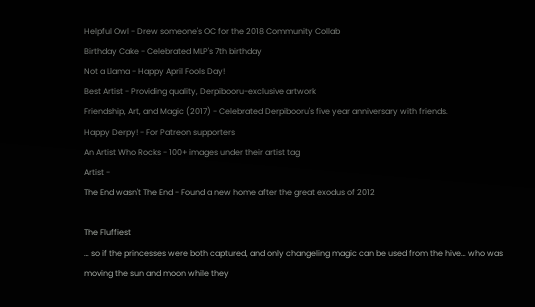Helpful Owl - Drew someone's OC for the 2018 Community Collab
Birthday Cake - Celebrated MLP's 7th birthday
Not a Llama - Happy April Fools Day!
Best Artist - Providing quality, Derpibooru-exclusive artwork
Friendship, Art, and Magic (2017) - Celebrated Derpibooru's five year anniversary with friends.
Happy Derpy! - For Patreon supporters
An Artist Who Rocks - 100+ images under their artist tag
Artist -
The End wasn't The End - Found a new home after the great exodus of 2012

The Fluffiest
… so if the princesses were both captured, and only changeling magic can be used from the hive… who was moving the sun and moon while they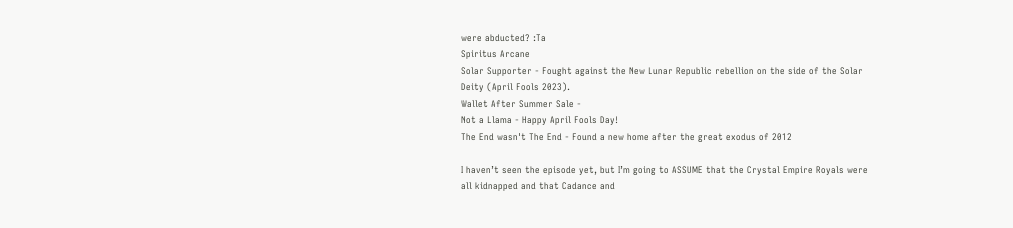were abducted? :Ta
Spiritus Arcane
Solar Supporter - Fought against the New Lunar Republic rebellion on the side of the Solar Deity (April Fools 2023).
Wallet After Summer Sale -
Not a Llama - Happy April Fools Day!
The End wasn't The End - Found a new home after the great exodus of 2012

I haven’t seen the episode yet, but I’m going to ASSUME that the Crystal Empire Royals were all kidnapped and that Cadance and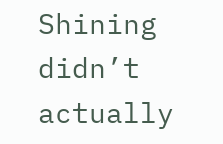Shining didn’t actually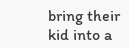bring their kid into a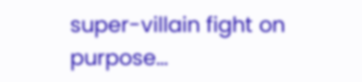super-villain fight on purpose…